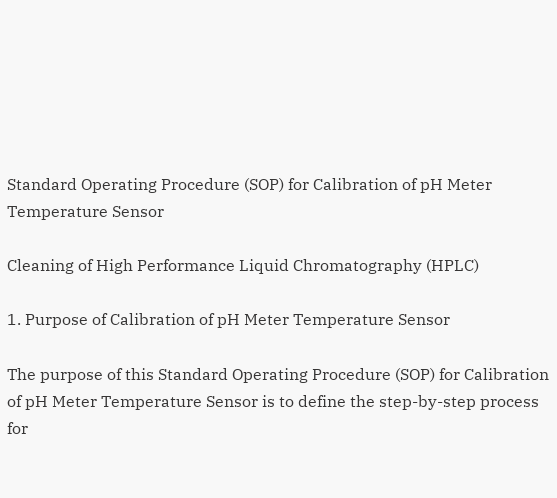Standard Operating Procedure (SOP) for Calibration of pH Meter Temperature Sensor

Cleaning of High Performance Liquid Chromatography (HPLC)

1. Purpose of Calibration of pH Meter Temperature Sensor

The purpose of this Standard Operating Procedure (SOP) for Calibration of pH Meter Temperature Sensor is to define the step-by-step process for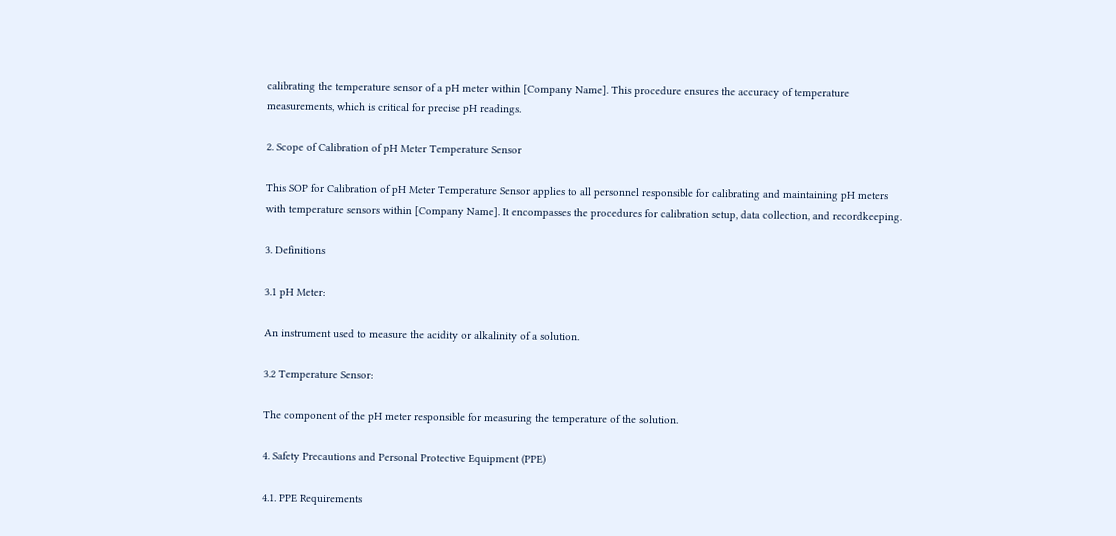calibrating the temperature sensor of a pH meter within [Company Name]. This procedure ensures the accuracy of temperature measurements, which is critical for precise pH readings.

2. Scope of Calibration of pH Meter Temperature Sensor

This SOP for Calibration of pH Meter Temperature Sensor applies to all personnel responsible for calibrating and maintaining pH meters with temperature sensors within [Company Name]. It encompasses the procedures for calibration setup, data collection, and recordkeeping.

3. Definitions

3.1 pH Meter:

An instrument used to measure the acidity or alkalinity of a solution.

3.2 Temperature Sensor:

The component of the pH meter responsible for measuring the temperature of the solution.

4. Safety Precautions and Personal Protective Equipment (PPE)

4.1. PPE Requirements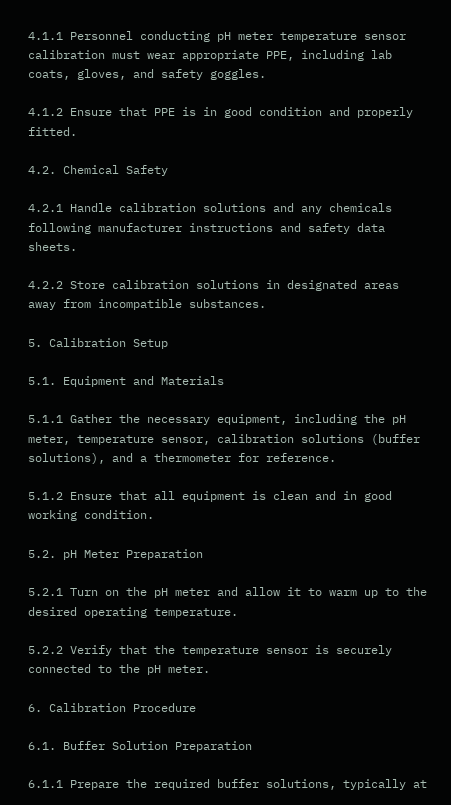4.1.1 Personnel conducting pH meter temperature sensor calibration must wear appropriate PPE, including lab coats, gloves, and safety goggles.

4.1.2 Ensure that PPE is in good condition and properly fitted.

4.2. Chemical Safety

4.2.1 Handle calibration solutions and any chemicals following manufacturer instructions and safety data sheets.

4.2.2 Store calibration solutions in designated areas away from incompatible substances.

5. Calibration Setup

5.1. Equipment and Materials

5.1.1 Gather the necessary equipment, including the pH meter, temperature sensor, calibration solutions (buffer solutions), and a thermometer for reference.

5.1.2 Ensure that all equipment is clean and in good working condition.

5.2. pH Meter Preparation

5.2.1 Turn on the pH meter and allow it to warm up to the desired operating temperature.

5.2.2 Verify that the temperature sensor is securely connected to the pH meter.

6. Calibration Procedure

6.1. Buffer Solution Preparation

6.1.1 Prepare the required buffer solutions, typically at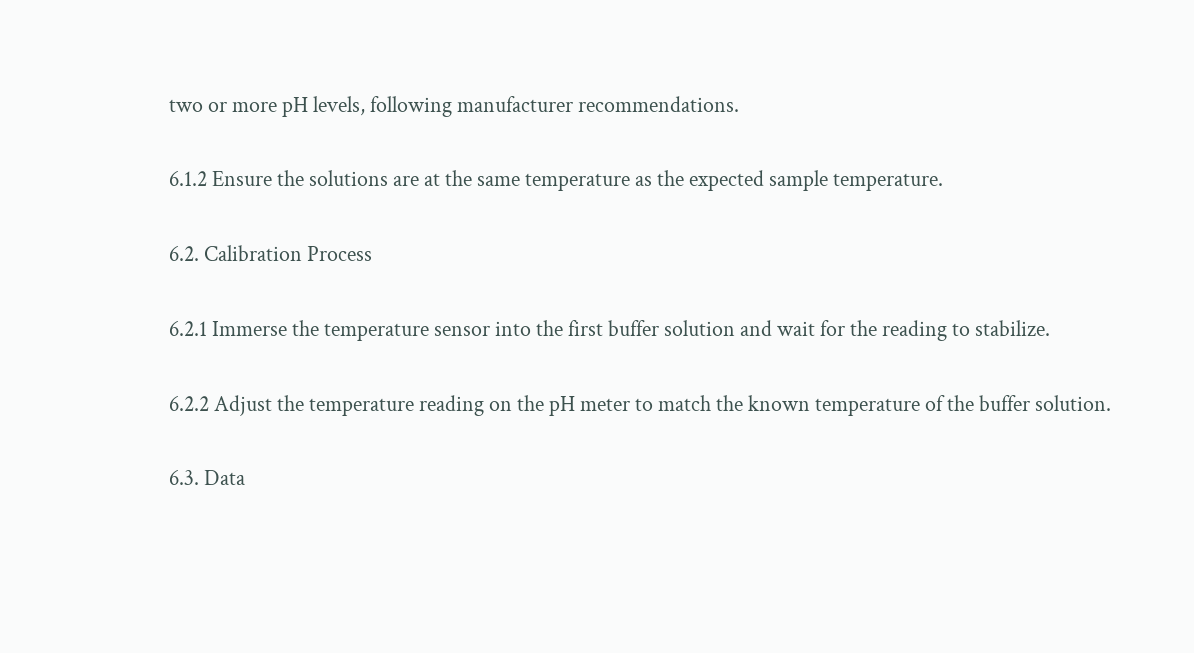two or more pH levels, following manufacturer recommendations.

6.1.2 Ensure the solutions are at the same temperature as the expected sample temperature.

6.2. Calibration Process

6.2.1 Immerse the temperature sensor into the first buffer solution and wait for the reading to stabilize.

6.2.2 Adjust the temperature reading on the pH meter to match the known temperature of the buffer solution.

6.3. Data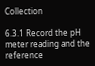Collection

6.3.1 Record the pH meter reading and the reference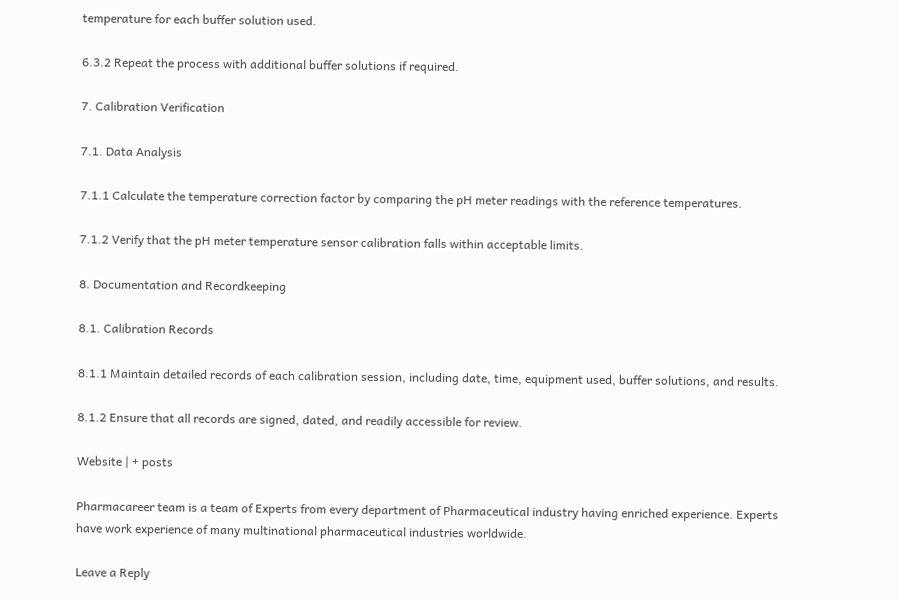temperature for each buffer solution used.

6.3.2 Repeat the process with additional buffer solutions if required.

7. Calibration Verification

7.1. Data Analysis

7.1.1 Calculate the temperature correction factor by comparing the pH meter readings with the reference temperatures.

7.1.2 Verify that the pH meter temperature sensor calibration falls within acceptable limits.

8. Documentation and Recordkeeping

8.1. Calibration Records

8.1.1 Maintain detailed records of each calibration session, including date, time, equipment used, buffer solutions, and results.

8.1.2 Ensure that all records are signed, dated, and readily accessible for review.

Website | + posts

Pharmacareer team is a team of Experts from every department of Pharmaceutical industry having enriched experience. Experts have work experience of many multinational pharmaceutical industries worldwide.

Leave a Reply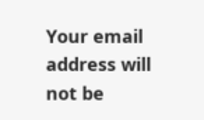Your email address will not be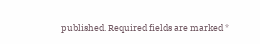published. Required fields are marked *